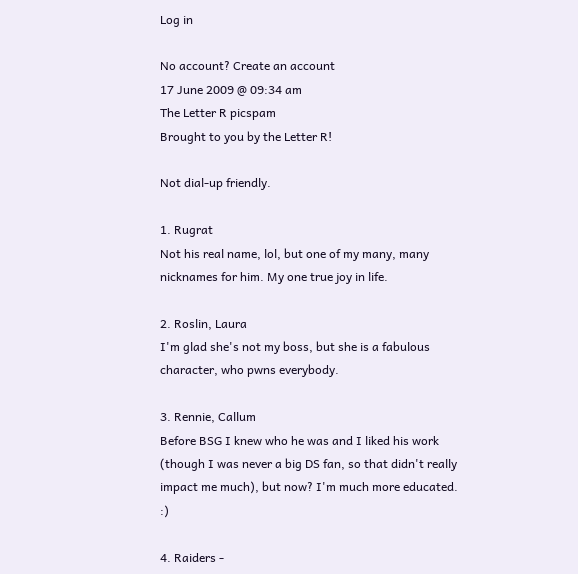Log in

No account? Create an account
17 June 2009 @ 09:34 am
The Letter R picspam
Brought to you by the Letter R!

Not dial-up friendly.

1. Rugrat
Not his real name, lol, but one of my many, many nicknames for him. My one true joy in life.

2. Roslin, Laura
I'm glad she's not my boss, but she is a fabulous character, who pwns everybody.

3. Rennie, Callum
Before BSG I knew who he was and I liked his work (though I was never a big DS fan, so that didn't really impact me much), but now? I'm much more educated. :)

4. Raiders -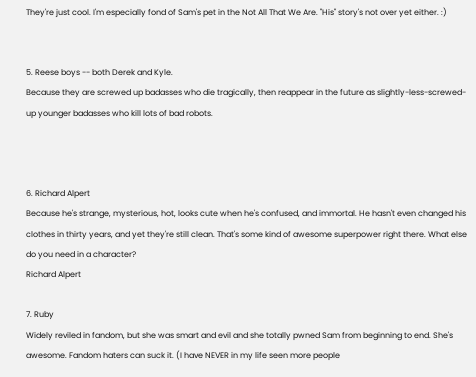They're just cool. I'm especially fond of Sam's pet in the Not All That We Are. "His" story's not over yet either. :)


5. Reese boys -- both Derek and Kyle.
Because they are screwed up badasses who die tragically, then reappear in the future as slightly-less-screwed-up younger badasses who kill lots of bad robots.



6. Richard Alpert
Because he's strange, mysterious, hot, looks cute when he's confused, and immortal. He hasn't even changed his clothes in thirty years, and yet they're still clean. That's some kind of awesome superpower right there. What else do you need in a character?
Richard Alpert

7. Ruby
Widely reviled in fandom, but she was smart and evil and she totally pwned Sam from beginning to end. She's awesome. Fandom haters can suck it. (I have NEVER in my life seen more people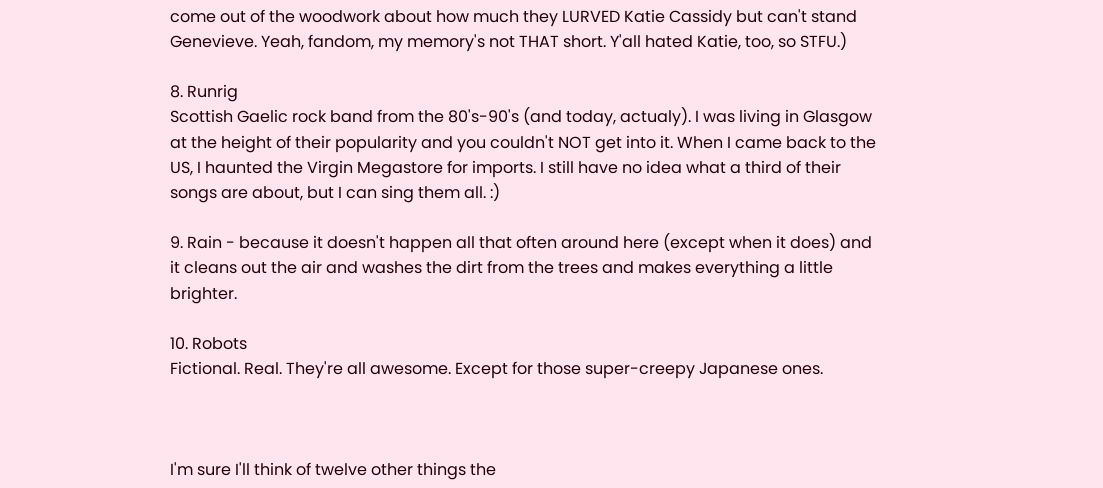come out of the woodwork about how much they LURVED Katie Cassidy but can't stand Genevieve. Yeah, fandom, my memory's not THAT short. Y'all hated Katie, too, so STFU.)

8. Runrig
Scottish Gaelic rock band from the 80's-90's (and today, actualy). I was living in Glasgow at the height of their popularity and you couldn't NOT get into it. When I came back to the US, I haunted the Virgin Megastore for imports. I still have no idea what a third of their songs are about, but I can sing them all. :)

9. Rain - because it doesn't happen all that often around here (except when it does) and it cleans out the air and washes the dirt from the trees and makes everything a little brighter.

10. Robots
Fictional. Real. They're all awesome. Except for those super-creepy Japanese ones.



I'm sure I'll think of twelve other things the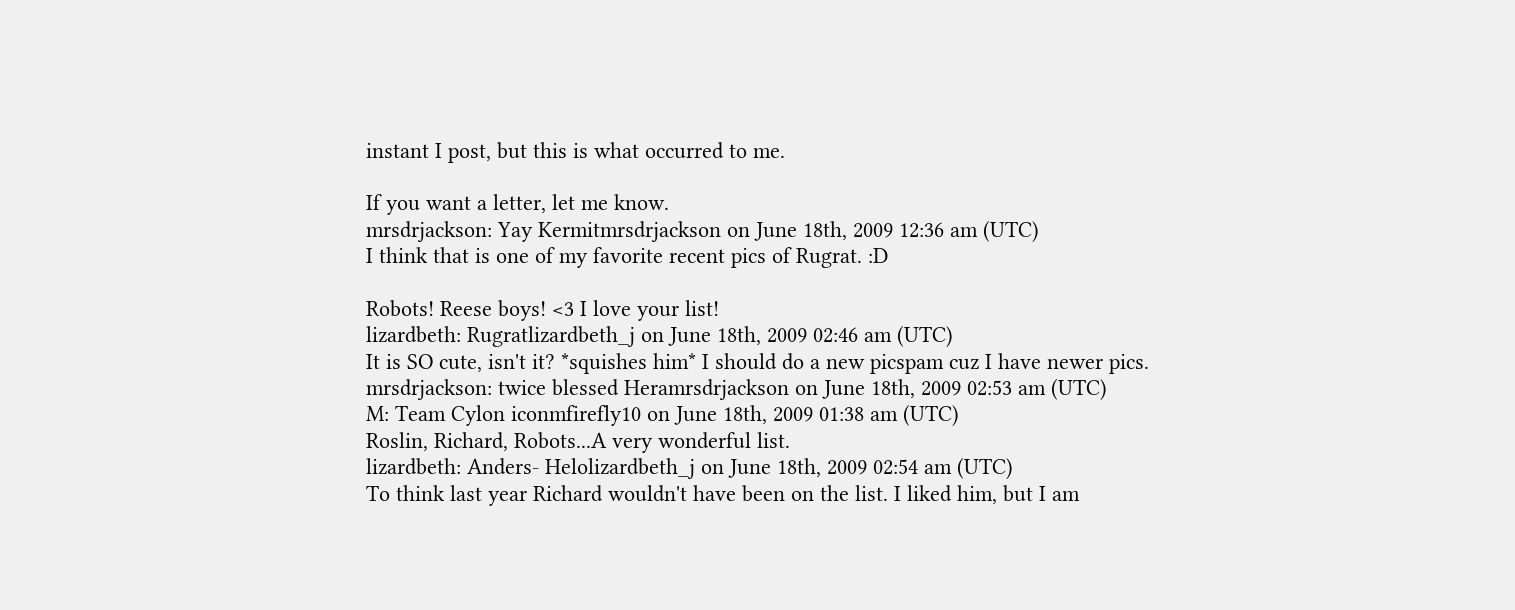instant I post, but this is what occurred to me.

If you want a letter, let me know.
mrsdrjackson: Yay Kermitmrsdrjackson on June 18th, 2009 12:36 am (UTC)
I think that is one of my favorite recent pics of Rugrat. :D

Robots! Reese boys! <3 I love your list!
lizardbeth: Rugratlizardbeth_j on June 18th, 2009 02:46 am (UTC)
It is SO cute, isn't it? *squishes him* I should do a new picspam cuz I have newer pics.
mrsdrjackson: twice blessed Heramrsdrjackson on June 18th, 2009 02:53 am (UTC)
M: Team Cylon iconmfirefly10 on June 18th, 2009 01:38 am (UTC)
Roslin, Richard, Robots...A very wonderful list.
lizardbeth: Anders- Helolizardbeth_j on June 18th, 2009 02:54 am (UTC)
To think last year Richard wouldn't have been on the list. I liked him, but I am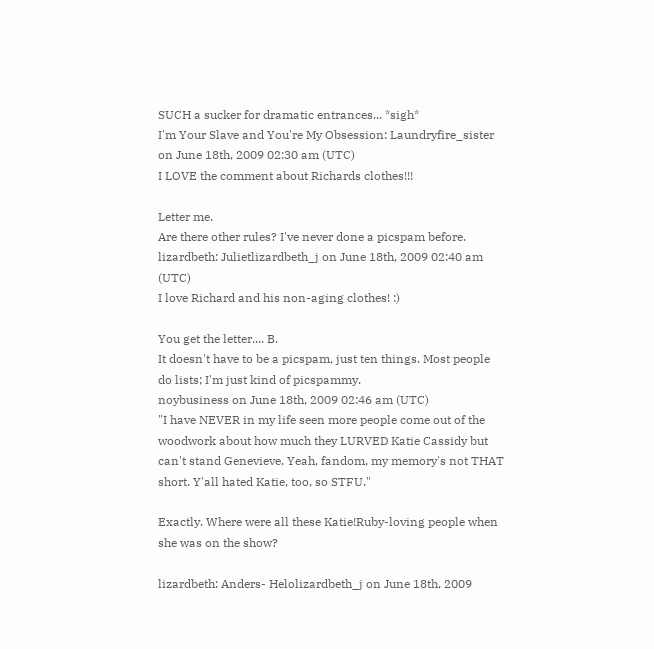SUCH a sucker for dramatic entrances... *sigh*
I'm Your Slave and You're My Obsession: Laundryfire_sister on June 18th, 2009 02:30 am (UTC)
I LOVE the comment about Richards clothes!!!

Letter me.
Are there other rules? I've never done a picspam before.
lizardbeth: Julietlizardbeth_j on June 18th, 2009 02:40 am (UTC)
I love Richard and his non-aging clothes! :)

You get the letter.... B.
It doesn't have to be a picspam, just ten things. Most people do lists; I'm just kind of picspammy.
noybusiness on June 18th, 2009 02:46 am (UTC)
"I have NEVER in my life seen more people come out of the woodwork about how much they LURVED Katie Cassidy but can't stand Genevieve. Yeah, fandom, my memory's not THAT short. Y'all hated Katie, too, so STFU."

Exactly. Where were all these Katie!Ruby-loving people when she was on the show?

lizardbeth: Anders- Helolizardbeth_j on June 18th, 2009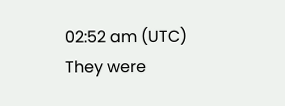02:52 am (UTC)
They were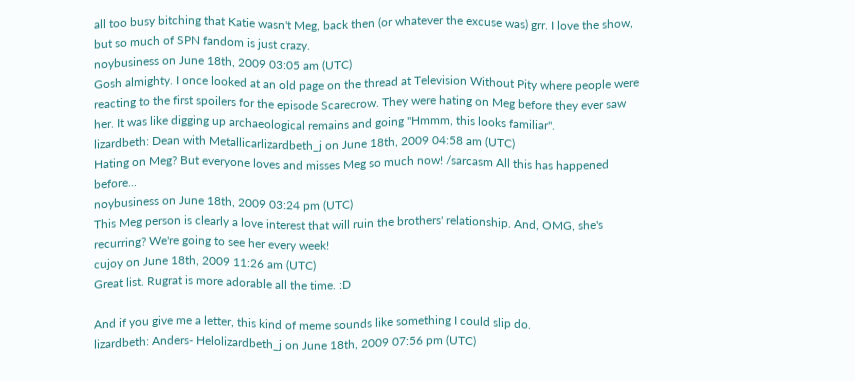all too busy bitching that Katie wasn't Meg, back then (or whatever the excuse was) grr. I love the show, but so much of SPN fandom is just crazy.
noybusiness on June 18th, 2009 03:05 am (UTC)
Gosh almighty. I once looked at an old page on the thread at Television Without Pity where people were reacting to the first spoilers for the episode Scarecrow. They were hating on Meg before they ever saw her. It was like digging up archaeological remains and going "Hmmm, this looks familiar".
lizardbeth: Dean with Metallicarlizardbeth_j on June 18th, 2009 04:58 am (UTC)
Hating on Meg? But everyone loves and misses Meg so much now! /sarcasm All this has happened before...
noybusiness on June 18th, 2009 03:24 pm (UTC)
This Meg person is clearly a love interest that will ruin the brothers' relationship. And, OMG, she's recurring? We're going to see her every week!
cujoy on June 18th, 2009 11:26 am (UTC)
Great list. Rugrat is more adorable all the time. :D

And if you give me a letter, this kind of meme sounds like something I could slip do.
lizardbeth: Anders- Helolizardbeth_j on June 18th, 2009 07:56 pm (UTC)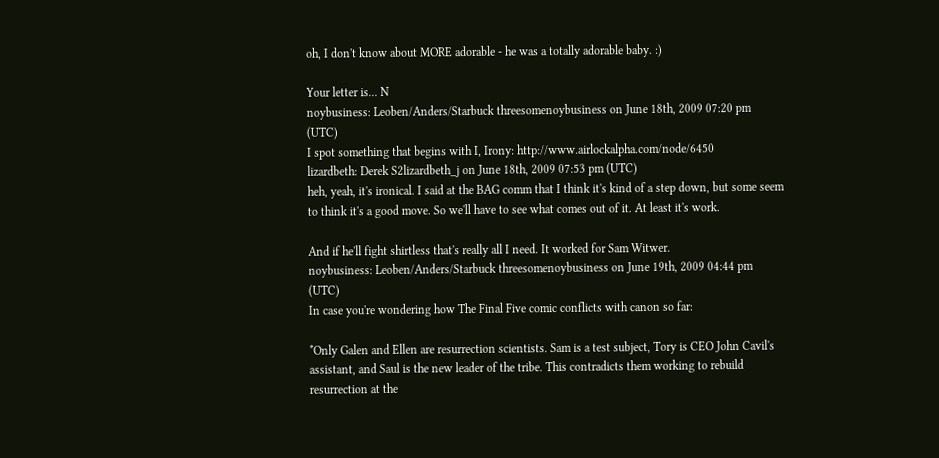oh, I don't know about MORE adorable - he was a totally adorable baby. :)

Your letter is... N
noybusiness: Leoben/Anders/Starbuck threesomenoybusiness on June 18th, 2009 07:20 pm (UTC)
I spot something that begins with I, Irony: http://www.airlockalpha.com/node/6450
lizardbeth: Derek S2lizardbeth_j on June 18th, 2009 07:53 pm (UTC)
heh, yeah, it's ironical. I said at the BAG comm that I think it's kind of a step down, but some seem to think it's a good move. So we'll have to see what comes out of it. At least it's work.

And if he'll fight shirtless that's really all I need. It worked for Sam Witwer.
noybusiness: Leoben/Anders/Starbuck threesomenoybusiness on June 19th, 2009 04:44 pm (UTC)
In case you're wondering how The Final Five comic conflicts with canon so far:

*Only Galen and Ellen are resurrection scientists. Sam is a test subject, Tory is CEO John Cavil's assistant, and Saul is the new leader of the tribe. This contradicts them working to rebuild resurrection at the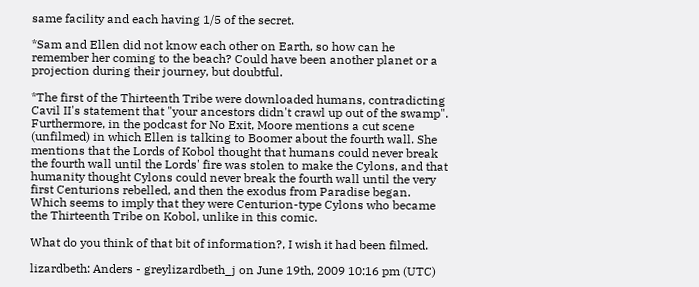same facility and each having 1/5 of the secret.

*Sam and Ellen did not know each other on Earth, so how can he remember her coming to the beach? Could have been another planet or a projection during their journey, but doubtful.

*The first of the Thirteenth Tribe were downloaded humans, contradicting Cavil II's statement that "your ancestors didn't crawl up out of the swamp".
Furthermore, in the podcast for No Exit, Moore mentions a cut scene (unfilmed) in which Ellen is talking to Boomer about the fourth wall. She mentions that the Lords of Kobol thought that humans could never break the fourth wall until the Lords' fire was stolen to make the Cylons, and that humanity thought Cylons could never break the fourth wall until the very first Centurions rebelled, and then the exodus from Paradise began. Which seems to imply that they were Centurion-type Cylons who became the Thirteenth Tribe on Kobol, unlike in this comic.

What do you think of that bit of information?, I wish it had been filmed.

lizardbeth: Anders - greylizardbeth_j on June 19th, 2009 10:16 pm (UTC)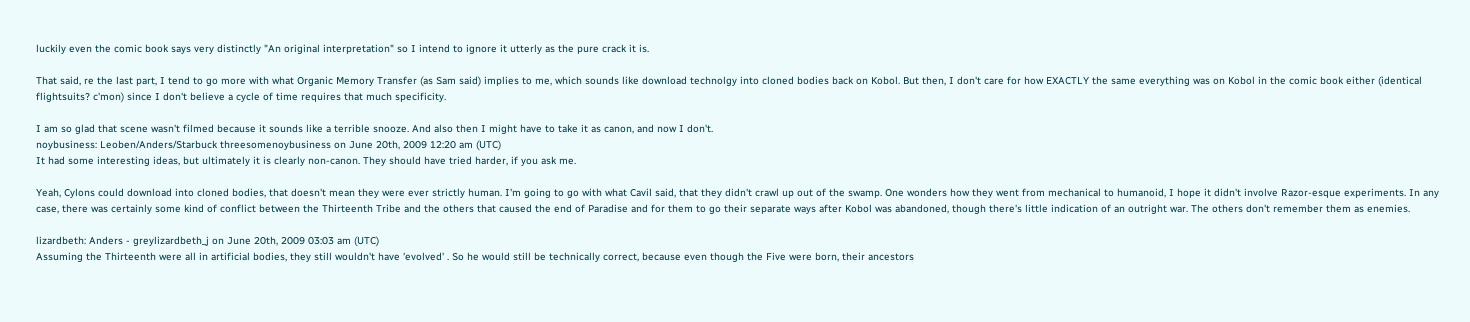luckily even the comic book says very distinctly "An original interpretation" so I intend to ignore it utterly as the pure crack it is.

That said, re the last part, I tend to go more with what Organic Memory Transfer (as Sam said) implies to me, which sounds like download technolgy into cloned bodies back on Kobol. But then, I don't care for how EXACTLY the same everything was on Kobol in the comic book either (identical flightsuits? c'mon) since I don't believe a cycle of time requires that much specificity.

I am so glad that scene wasn't filmed because it sounds like a terrible snooze. And also then I might have to take it as canon, and now I don't.
noybusiness: Leoben/Anders/Starbuck threesomenoybusiness on June 20th, 2009 12:20 am (UTC)
It had some interesting ideas, but ultimately it is clearly non-canon. They should have tried harder, if you ask me.

Yeah, Cylons could download into cloned bodies, that doesn't mean they were ever strictly human. I'm going to go with what Cavil said, that they didn't crawl up out of the swamp. One wonders how they went from mechanical to humanoid, I hope it didn't involve Razor-esque experiments. In any case, there was certainly some kind of conflict between the Thirteenth Tribe and the others that caused the end of Paradise and for them to go their separate ways after Kobol was abandoned, though there's little indication of an outright war. The others don't remember them as enemies.

lizardbeth: Anders - greylizardbeth_j on June 20th, 2009 03:03 am (UTC)
Assuming the Thirteenth were all in artificial bodies, they still wouldn't have 'evolved' . So he would still be technically correct, because even though the Five were born, their ancestors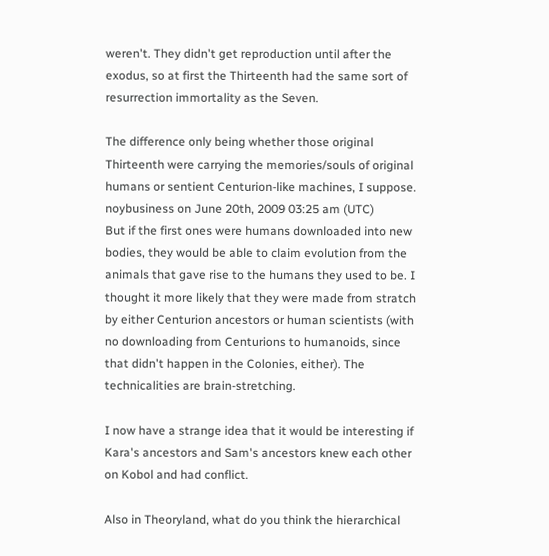weren't. They didn't get reproduction until after the exodus, so at first the Thirteenth had the same sort of resurrection immortality as the Seven.

The difference only being whether those original Thirteenth were carrying the memories/souls of original humans or sentient Centurion-like machines, I suppose.
noybusiness on June 20th, 2009 03:25 am (UTC)
But if the first ones were humans downloaded into new bodies, they would be able to claim evolution from the animals that gave rise to the humans they used to be. I thought it more likely that they were made from stratch by either Centurion ancestors or human scientists (with no downloading from Centurions to humanoids, since that didn't happen in the Colonies, either). The technicalities are brain-stretching.

I now have a strange idea that it would be interesting if Kara's ancestors and Sam's ancestors knew each other on Kobol and had conflict.

Also in Theoryland, what do you think the hierarchical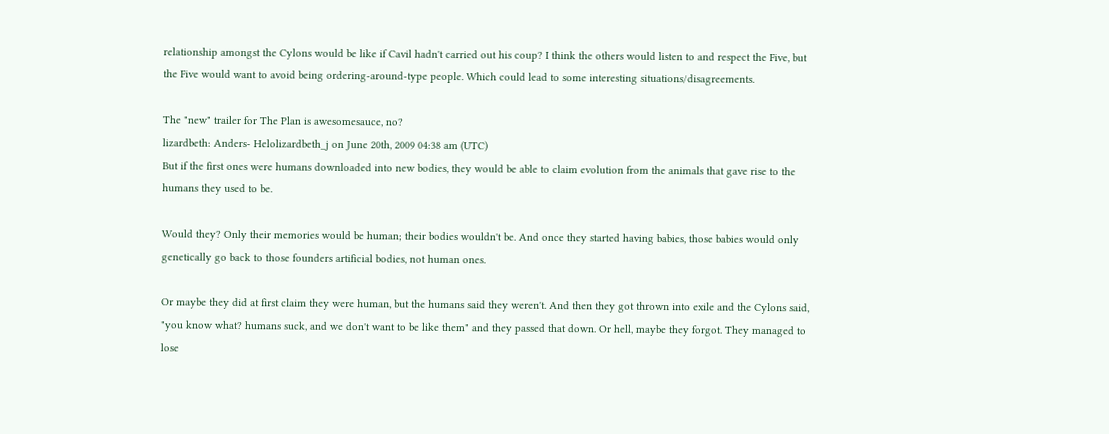relationship amongst the Cylons would be like if Cavil hadn't carried out his coup? I think the others would listen to and respect the Five, but the Five would want to avoid being ordering-around-type people. Which could lead to some interesting situations/disagreements.

The "new" trailer for The Plan is awesomesauce, no?
lizardbeth: Anders- Helolizardbeth_j on June 20th, 2009 04:38 am (UTC)
But if the first ones were humans downloaded into new bodies, they would be able to claim evolution from the animals that gave rise to the humans they used to be.

Would they? Only their memories would be human; their bodies wouldn't be. And once they started having babies, those babies would only genetically go back to those founders artificial bodies, not human ones.

Or maybe they did at first claim they were human, but the humans said they weren't. And then they got thrown into exile and the Cylons said, "you know what? humans suck, and we don't want to be like them" and they passed that down. Or hell, maybe they forgot. They managed to lose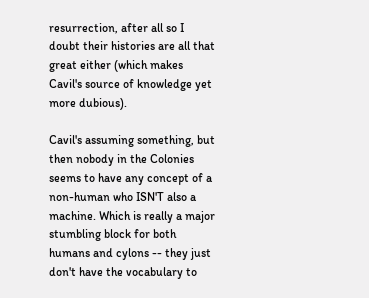resurrection, after all so I doubt their histories are all that great either (which makes Cavil's source of knowledge yet more dubious).

Cavil's assuming something, but then nobody in the Colonies seems to have any concept of a non-human who ISN'T also a machine. Which is really a major stumbling block for both humans and cylons -- they just don't have the vocabulary to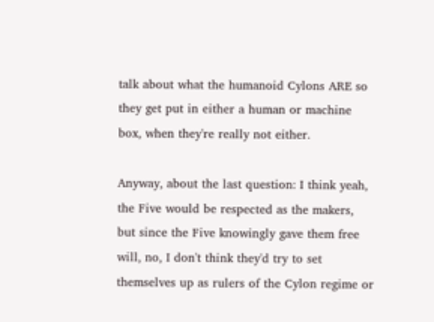talk about what the humanoid Cylons ARE so they get put in either a human or machine box, when they're really not either.

Anyway, about the last question: I think yeah, the Five would be respected as the makers, but since the Five knowingly gave them free will, no, I don't think they'd try to set themselves up as rulers of the Cylon regime or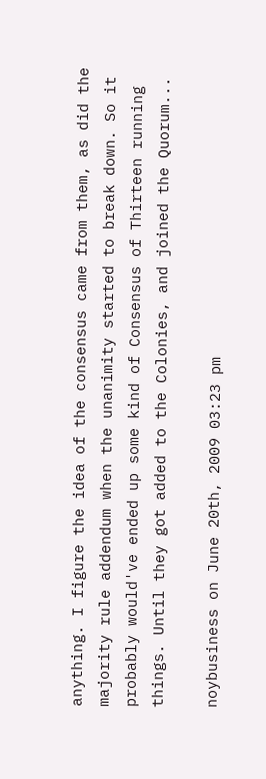anything. I figure the idea of the consensus came from them, as did the majority rule addendum when the unanimity started to break down. So it probably would've ended up some kind of Consensus of Thirteen running things. Until they got added to the Colonies, and joined the Quorum...

noybusiness on June 20th, 2009 03:23 pm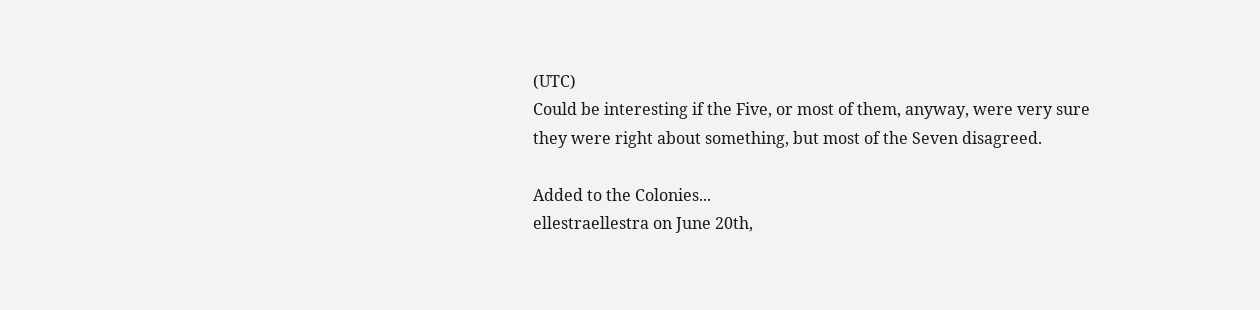(UTC)
Could be interesting if the Five, or most of them, anyway, were very sure they were right about something, but most of the Seven disagreed.

Added to the Colonies...
ellestraellestra on June 20th,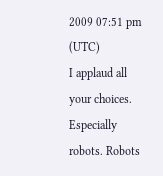2009 07:51 pm (UTC)
I applaud all your choices. Especially robots. Robots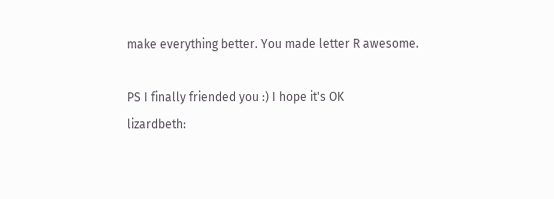make everything better. You made letter R awesome.

PS I finally friended you :) I hope it's OK
lizardbeth: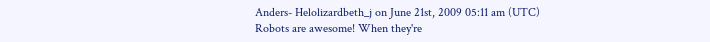Anders- Helolizardbeth_j on June 21st, 2009 05:11 am (UTC)
Robots are awesome! When they're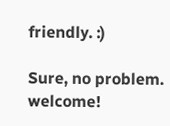friendly. :)

Sure, no problem. welcome!